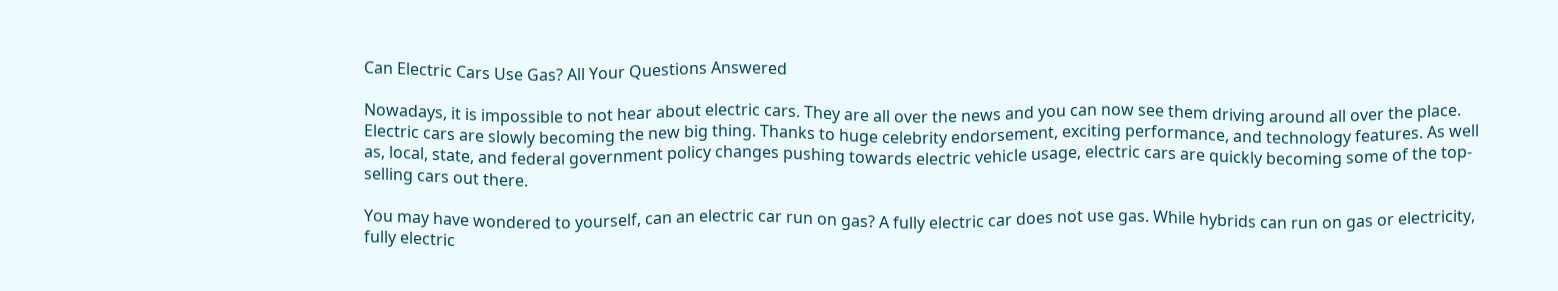Can Electric Cars Use Gas? All Your Questions Answered

Nowadays, it is impossible to not hear about electric cars. They are all over the news and you can now see them driving around all over the place. Electric cars are slowly becoming the new big thing. Thanks to huge celebrity endorsement, exciting performance, and technology features. As well as, local, state, and federal government policy changes pushing towards electric vehicle usage, electric cars are quickly becoming some of the top-selling cars out there.

You may have wondered to yourself, can an electric car run on gas? A fully electric car does not use gas. While hybrids can run on gas or electricity, fully electric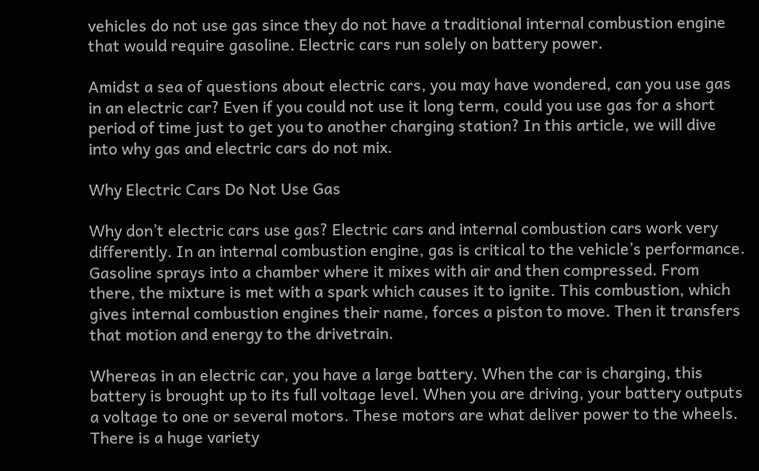vehicles do not use gas since they do not have a traditional internal combustion engine that would require gasoline. Electric cars run solely on battery power.

Amidst a sea of questions about electric cars, you may have wondered, can you use gas in an electric car? Even if you could not use it long term, could you use gas for a short period of time just to get you to another charging station? In this article, we will dive into why gas and electric cars do not mix.

Why Electric Cars Do Not Use Gas

Why don’t electric cars use gas? Electric cars and internal combustion cars work very differently. In an internal combustion engine, gas is critical to the vehicle’s performance. Gasoline sprays into a chamber where it mixes with air and then compressed. From there, the mixture is met with a spark which causes it to ignite. This combustion, which gives internal combustion engines their name, forces a piston to move. Then it transfers that motion and energy to the drivetrain.

Whereas in an electric car, you have a large battery. When the car is charging, this battery is brought up to its full voltage level. When you are driving, your battery outputs a voltage to one or several motors. These motors are what deliver power to the wheels. There is a huge variety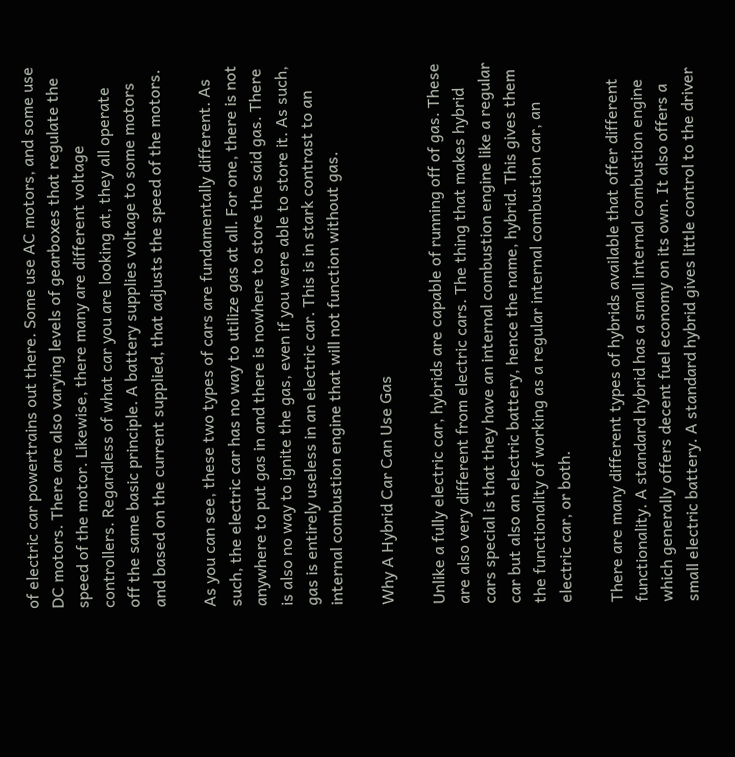of electric car powertrains out there. Some use AC motors, and some use DC motors. There are also varying levels of gearboxes that regulate the speed of the motor. Likewise, there many are different voltage controllers. Regardless of what car you are looking at, they all operate off the same basic principle. A battery supplies voltage to some motors and based on the current supplied, that adjusts the speed of the motors.

As you can see, these two types of cars are fundamentally different. As such, the electric car has no way to utilize gas at all. For one, there is not anywhere to put gas in and there is nowhere to store the said gas. There is also no way to ignite the gas, even if you were able to store it. As such, gas is entirely useless in an electric car. This is in stark contrast to an internal combustion engine that will not function without gas.

Why A Hybrid Car Can Use Gas

Unlike a fully electric car, hybrids are capable of running off of gas. These are also very different from electric cars. The thing that makes hybrid cars special is that they have an internal combustion engine like a regular car but also an electric battery, hence the name, hybrid. This gives them the functionality of working as a regular internal combustion car, an electric car, or both.

There are many different types of hybrids available that offer different functionality. A standard hybrid has a small internal combustion engine which generally offers decent fuel economy on its own. It also offers a small electric battery. A standard hybrid gives little control to the driver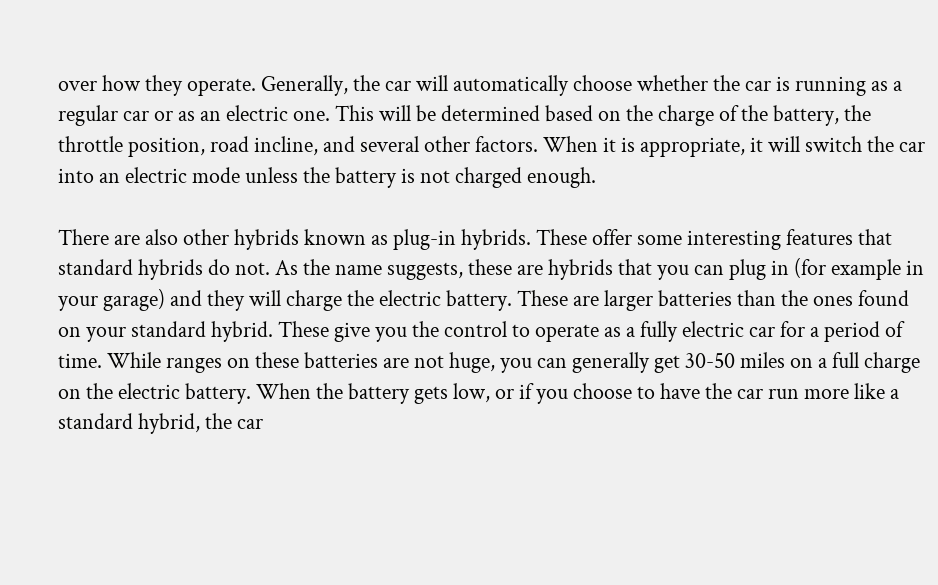over how they operate. Generally, the car will automatically choose whether the car is running as a regular car or as an electric one. This will be determined based on the charge of the battery, the throttle position, road incline, and several other factors. When it is appropriate, it will switch the car into an electric mode unless the battery is not charged enough.

There are also other hybrids known as plug-in hybrids. These offer some interesting features that standard hybrids do not. As the name suggests, these are hybrids that you can plug in (for example in your garage) and they will charge the electric battery. These are larger batteries than the ones found on your standard hybrid. These give you the control to operate as a fully electric car for a period of time. While ranges on these batteries are not huge, you can generally get 30-50 miles on a full charge on the electric battery. When the battery gets low, or if you choose to have the car run more like a standard hybrid, the car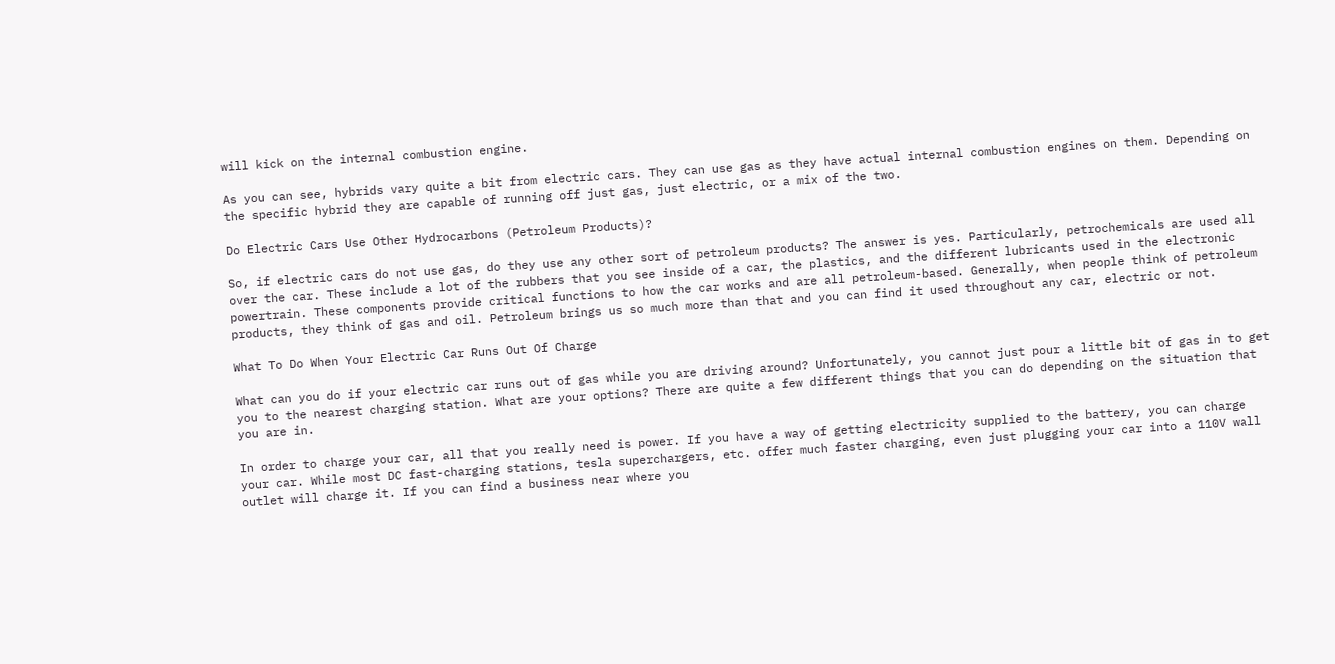will kick on the internal combustion engine.

As you can see, hybrids vary quite a bit from electric cars. They can use gas as they have actual internal combustion engines on them. Depending on the specific hybrid they are capable of running off just gas, just electric, or a mix of the two.

Do Electric Cars Use Other Hydrocarbons (Petroleum Products)?

So, if electric cars do not use gas, do they use any other sort of petroleum products? The answer is yes. Particularly, petrochemicals are used all over the car. These include a lot of the rubbers that you see inside of a car, the plastics, and the different lubricants used in the electronic powertrain. These components provide critical functions to how the car works and are all petroleum-based. Generally, when people think of petroleum products, they think of gas and oil. Petroleum brings us so much more than that and you can find it used throughout any car, electric or not.

What To Do When Your Electric Car Runs Out Of Charge

What can you do if your electric car runs out of gas while you are driving around? Unfortunately, you cannot just pour a little bit of gas in to get you to the nearest charging station. What are your options? There are quite a few different things that you can do depending on the situation that you are in.

In order to charge your car, all that you really need is power. If you have a way of getting electricity supplied to the battery, you can charge your car. While most DC fast-charging stations, tesla superchargers, etc. offer much faster charging, even just plugging your car into a 110V wall outlet will charge it. If you can find a business near where you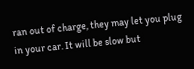ran out of charge, they may let you plug in your car. It will be slow but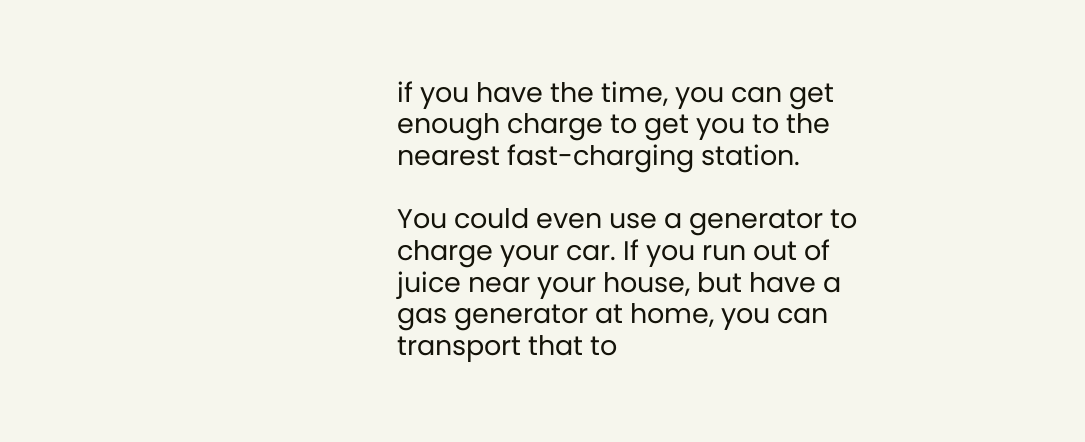if you have the time, you can get enough charge to get you to the nearest fast-charging station.

You could even use a generator to charge your car. If you run out of juice near your house, but have a gas generator at home, you can transport that to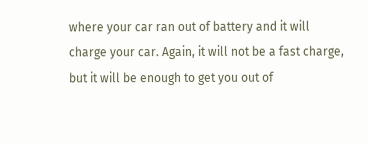where your car ran out of battery and it will charge your car. Again, it will not be a fast charge, but it will be enough to get you out of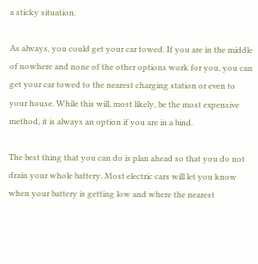a sticky situation.

As always, you could get your car towed. If you are in the middle of nowhere and none of the other options work for you, you can get your car towed to the nearest charging station or even to your house. While this will, most likely, be the most expensive method, it is always an option if you are in a bind.

The best thing that you can do is plan ahead so that you do not drain your whole battery. Most electric cars will let you know when your battery is getting low and where the nearest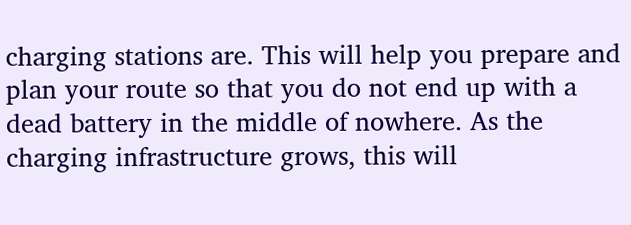charging stations are. This will help you prepare and plan your route so that you do not end up with a dead battery in the middle of nowhere. As the charging infrastructure grows, this will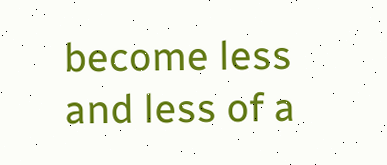become less and less of a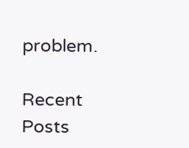problem.

Recent Posts